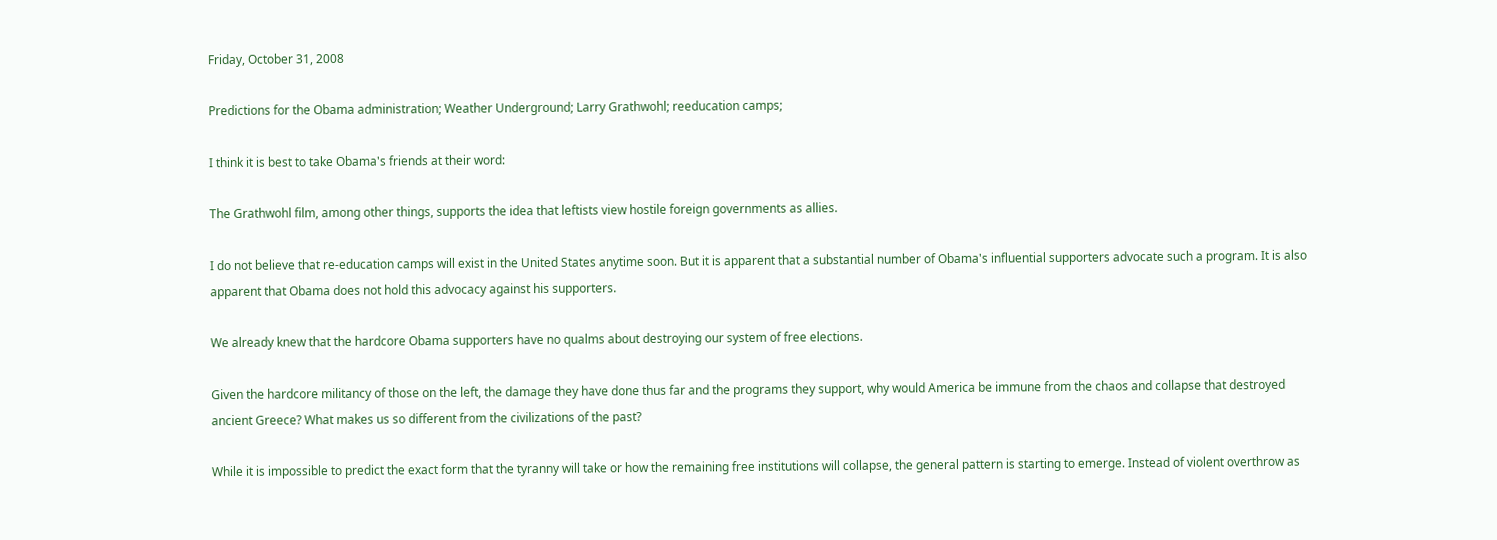Friday, October 31, 2008

Predictions for the Obama administration; Weather Underground; Larry Grathwohl; reeducation camps;

I think it is best to take Obama's friends at their word:

The Grathwohl film, among other things, supports the idea that leftists view hostile foreign governments as allies.

I do not believe that re-education camps will exist in the United States anytime soon. But it is apparent that a substantial number of Obama's influential supporters advocate such a program. It is also apparent that Obama does not hold this advocacy against his supporters.

We already knew that the hardcore Obama supporters have no qualms about destroying our system of free elections.

Given the hardcore militancy of those on the left, the damage they have done thus far and the programs they support, why would America be immune from the chaos and collapse that destroyed ancient Greece? What makes us so different from the civilizations of the past?

While it is impossible to predict the exact form that the tyranny will take or how the remaining free institutions will collapse, the general pattern is starting to emerge. Instead of violent overthrow as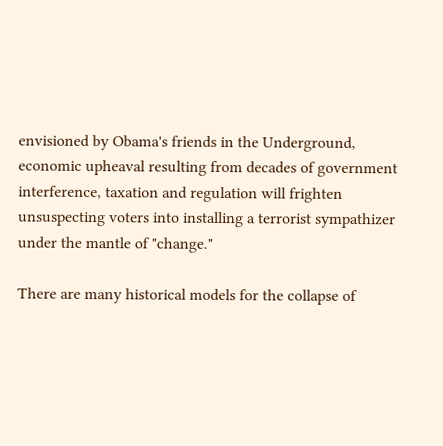envisioned by Obama's friends in the Underground, economic upheaval resulting from decades of government interference, taxation and regulation will frighten unsuspecting voters into installing a terrorist sympathizer under the mantle of "change."

There are many historical models for the collapse of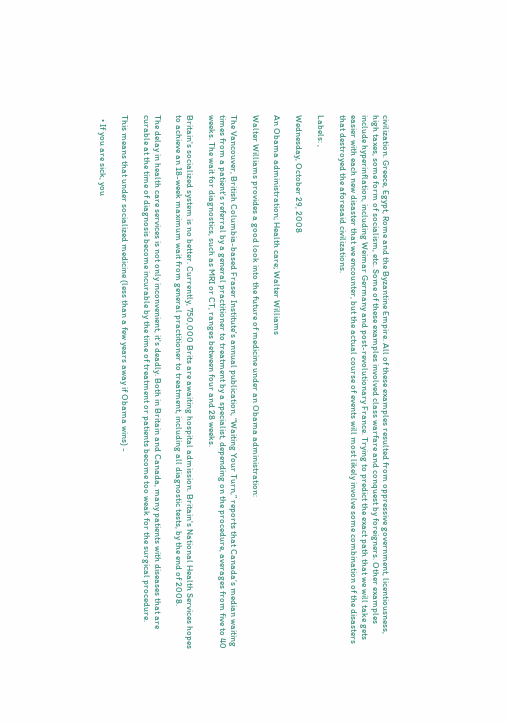civilization. Greece, Egypt, Rome and the Byzantine Empire. All of these examples resulted from oppressive government, licentiousness, high taxes, some form of socialism, etc. Some of these examples involved class warfare and conquest by foreigners. Other examples include hyperinflation, including Weimar Germany and post-revolutionary France. Trying to predict the exact path that we will take gets easier with each new disaster that we encounter, but the actual course of events will most likely involve some combination of the disasters that destroyed the aforesaid civilizations.

Labels: ,

Wednesday, October 29, 2008

An Obama administration; Health care; Walter Williams

Walter Williams provides a good look into the future of medicine under an Obama administration:

The Vancouver, British Columbia-based Fraser Institute's annual publication, “Waiting Your Turn,” reports that Canada’s median waiting times from a patient's referral by a general practitioner to treatment by a specialist, depending on the procedure, averages from five to 40 weeks. The wait for diagnostics, such as MRI or CT, ranges between four and 28 weeks.

Britain's socialized system is no better. Currently, 750,000 Brits are awaiting hospital admission. Britain's National Health Services hopes to achieve an 18-week maximum wait from general practitioner to treatment, including all diagnostic tests, by the end of 2008.

The delay in health care services is not only inconvenient, it's deadly. Both in Britain and Canada, many patients with diseases that are curable at the time of diagnosis become incurable by the time of treatment or patients become too weak for the surgical procedure.

This means that under socialized medicine (less than a few years away if Obama wins) -

  • If you are sick, you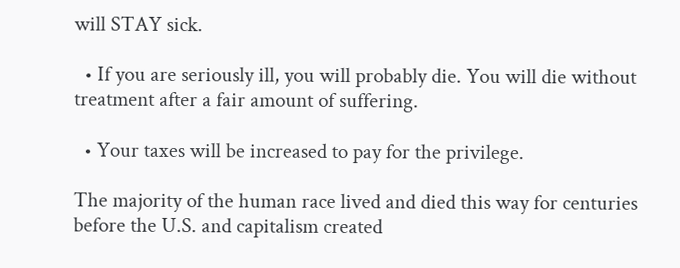will STAY sick.

  • If you are seriously ill, you will probably die. You will die without treatment after a fair amount of suffering.

  • Your taxes will be increased to pay for the privilege.

The majority of the human race lived and died this way for centuries before the U.S. and capitalism created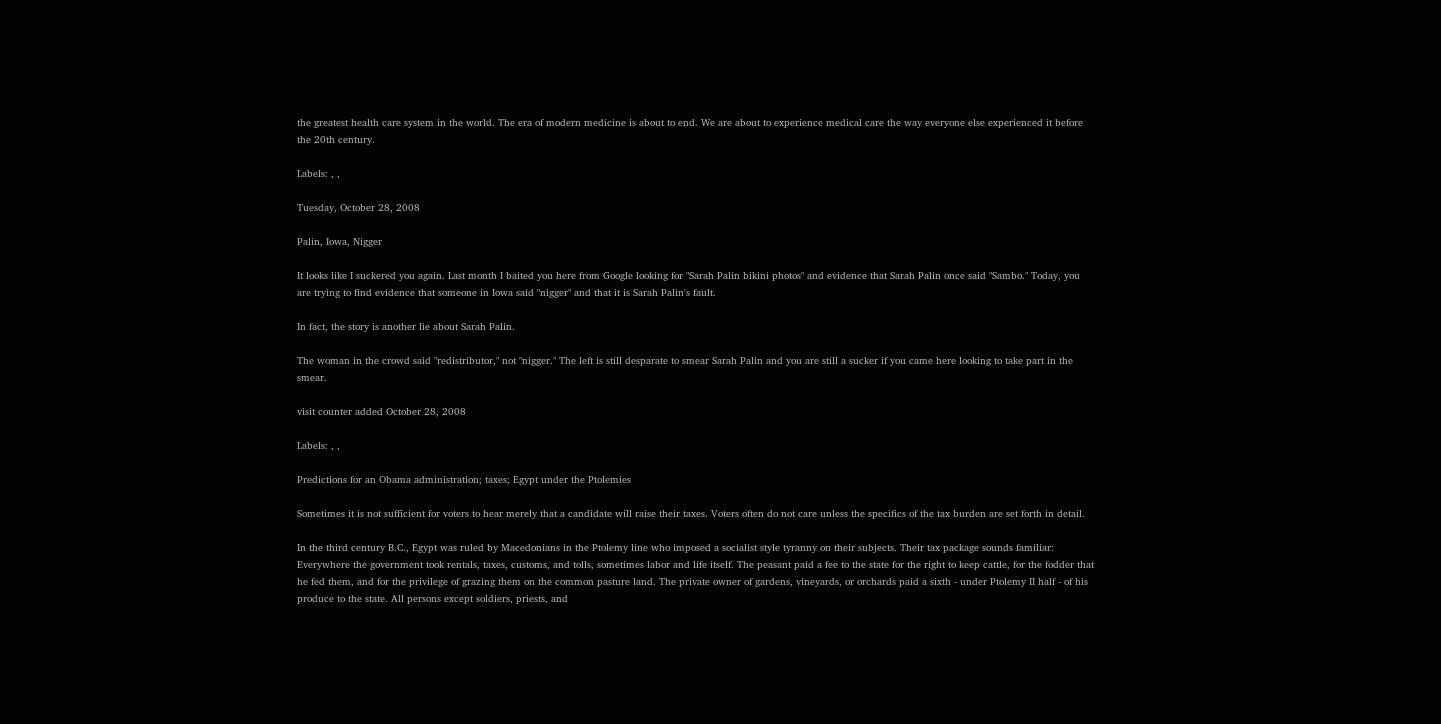the greatest health care system in the world. The era of modern medicine is about to end. We are about to experience medical care the way everyone else experienced it before the 20th century.

Labels: , ,

Tuesday, October 28, 2008

Palin, Iowa, Nigger

It looks like I suckered you again. Last month I baited you here from Google looking for "Sarah Palin bikini photos" and evidence that Sarah Palin once said "Sambo." Today, you are trying to find evidence that someone in Iowa said "nigger" and that it is Sarah Palin's fault.

In fact, the story is another lie about Sarah Palin.

The woman in the crowd said "redistributor," not "nigger." The left is still desparate to smear Sarah Palin and you are still a sucker if you came here looking to take part in the smear.

visit counter added October 28, 2008

Labels: , ,

Predictions for an Obama administration; taxes; Egypt under the Ptolemies

Sometimes it is not sufficient for voters to hear merely that a candidate will raise their taxes. Voters often do not care unless the specifics of the tax burden are set forth in detail.

In the third century B.C., Egypt was ruled by Macedonians in the Ptolemy line who imposed a socialist style tyranny on their subjects. Their tax package sounds familiar:
Everywhere the government took rentals, taxes, customs, and tolls, sometimes labor and life itself. The peasant paid a fee to the state for the right to keep cattle, for the fodder that he fed them, and for the privilege of grazing them on the common pasture land. The private owner of gardens, vineyards, or orchards paid a sixth - under Ptolemy II half - of his produce to the state. All persons except soldiers, priests, and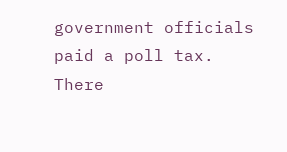government officials paid a poll tax. There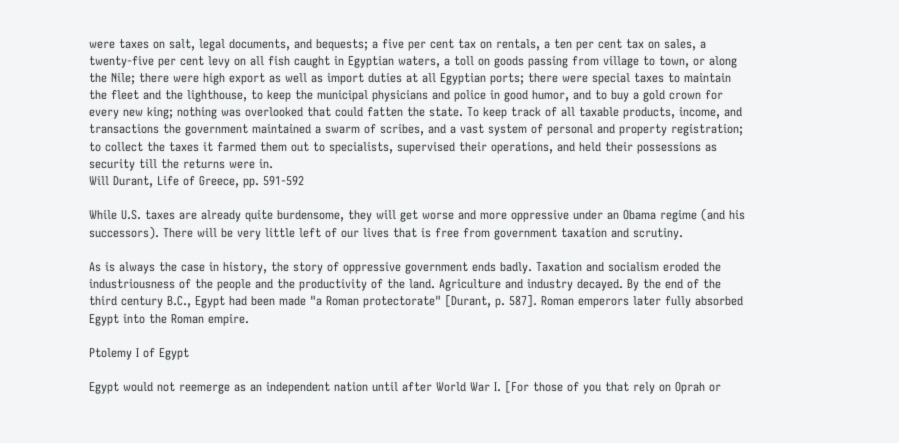were taxes on salt, legal documents, and bequests; a five per cent tax on rentals, a ten per cent tax on sales, a twenty-five per cent levy on all fish caught in Egyptian waters, a toll on goods passing from village to town, or along the Nile; there were high export as well as import duties at all Egyptian ports; there were special taxes to maintain the fleet and the lighthouse, to keep the municipal physicians and police in good humor, and to buy a gold crown for every new king; nothing was overlooked that could fatten the state. To keep track of all taxable products, income, and transactions the government maintained a swarm of scribes, and a vast system of personal and property registration; to collect the taxes it farmed them out to specialists, supervised their operations, and held their possessions as security till the returns were in.
Will Durant, Life of Greece, pp. 591-592

While U.S. taxes are already quite burdensome, they will get worse and more oppressive under an Obama regime (and his successors). There will be very little left of our lives that is free from government taxation and scrutiny.

As is always the case in history, the story of oppressive government ends badly. Taxation and socialism eroded the industriousness of the people and the productivity of the land. Agriculture and industry decayed. By the end of the third century B.C., Egypt had been made "a Roman protectorate" [Durant, p. 587]. Roman emperors later fully absorbed Egypt into the Roman empire.

Ptolemy I of Egypt

Egypt would not reemerge as an independent nation until after World War I. [For those of you that rely on Oprah or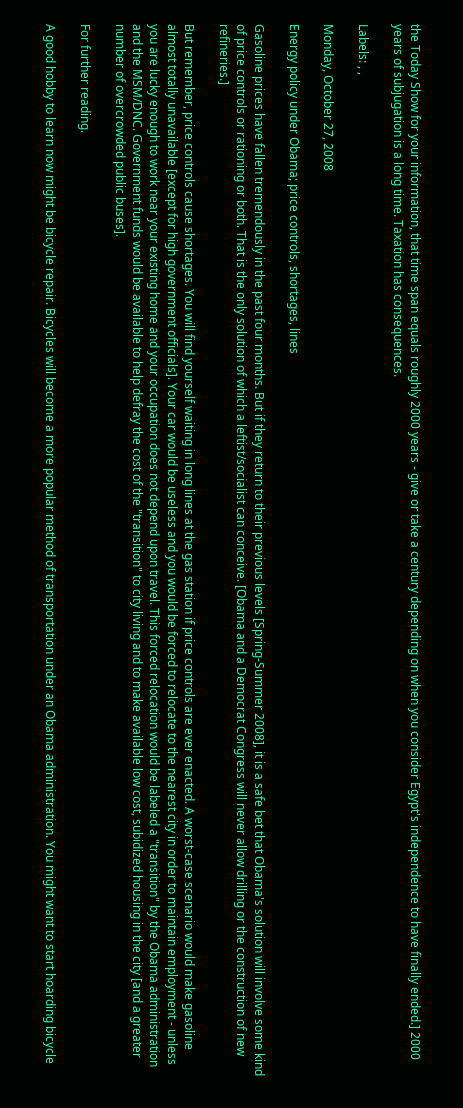the Today Show for your information, that time span equals roughly 2000 years - give or take a century depending on when you consider Egypt's independence to have finally ended.] 2000 years of subjugation is a long time. Taxation has consequences.

Labels: , ,

Monday, October 27, 2008

Energy policy under Obama; price controls, shortages, lines

Gasoline prices have fallen tremendously in the past four months. But if they return to their previous levels [Spring-Summer 2008], it is a safe bet that Obama's solution will involve some kind of price controls or rationing or both. That is the only solution of which a leftist/socialist can conceive. [Obama and a Democrat Congress will never allow drilling or the construction of new refineries.]

But remember, price controls cause shortages. You will find yourself waiting in long lines at the gas station if price controls are ever enacted. A worst-case scenario would make gasoline almost totally unavailable [except for high government officials]. Your car would be useless and you would be forced to relocate to the nearest city in order to maintain employment - unless you are lucky enough to work near your existing home and your occupation does not depend upon travel. This forced relocation would be labeled a "transition" by the Obama administration and the MSM/DNC. Government funds would be available to help defray the cost of the "transition" to city living and to make available low cost, subidized housing in the city [and a greater number of overcrowded public buses].

For further reading.

A good hobby to learn now might be bicycle repair. Bicycles will become a more popular method of transportation under an Obama administration. You might want to start hoarding bicycle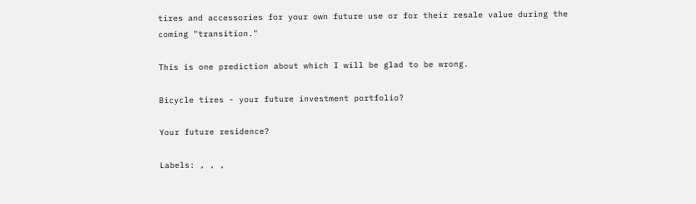tires and accessories for your own future use or for their resale value during the coming "transition."

This is one prediction about which I will be glad to be wrong.

Bicycle tires - your future investment portfolio?

Your future residence?

Labels: , , ,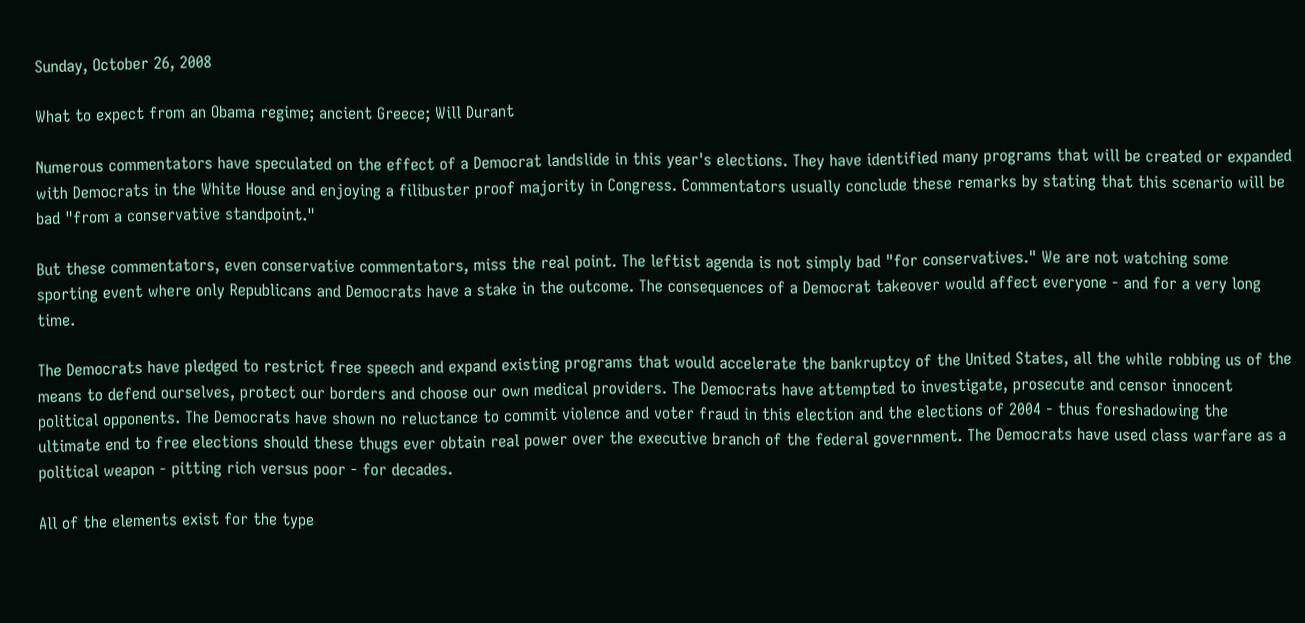Sunday, October 26, 2008

What to expect from an Obama regime; ancient Greece; Will Durant

Numerous commentators have speculated on the effect of a Democrat landslide in this year's elections. They have identified many programs that will be created or expanded with Democrats in the White House and enjoying a filibuster proof majority in Congress. Commentators usually conclude these remarks by stating that this scenario will be bad "from a conservative standpoint."

But these commentators, even conservative commentators, miss the real point. The leftist agenda is not simply bad "for conservatives." We are not watching some sporting event where only Republicans and Democrats have a stake in the outcome. The consequences of a Democrat takeover would affect everyone - and for a very long time.

The Democrats have pledged to restrict free speech and expand existing programs that would accelerate the bankruptcy of the United States, all the while robbing us of the means to defend ourselves, protect our borders and choose our own medical providers. The Democrats have attempted to investigate, prosecute and censor innocent political opponents. The Democrats have shown no reluctance to commit violence and voter fraud in this election and the elections of 2004 - thus foreshadowing the ultimate end to free elections should these thugs ever obtain real power over the executive branch of the federal government. The Democrats have used class warfare as a political weapon - pitting rich versus poor - for decades.

All of the elements exist for the type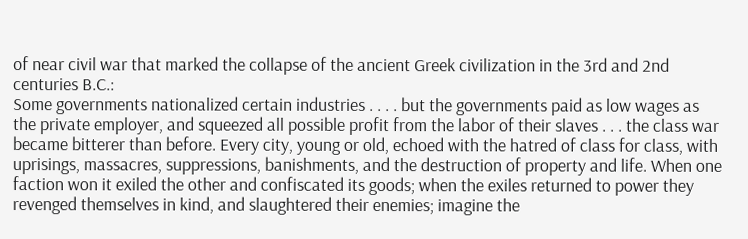of near civil war that marked the collapse of the ancient Greek civilization in the 3rd and 2nd centuries B.C.:
Some governments nationalized certain industries . . . . but the governments paid as low wages as the private employer, and squeezed all possible profit from the labor of their slaves . . . the class war became bitterer than before. Every city, young or old, echoed with the hatred of class for class, with uprisings, massacres, suppressions, banishments, and the destruction of property and life. When one faction won it exiled the other and confiscated its goods; when the exiles returned to power they revenged themselves in kind, and slaughtered their enemies; imagine the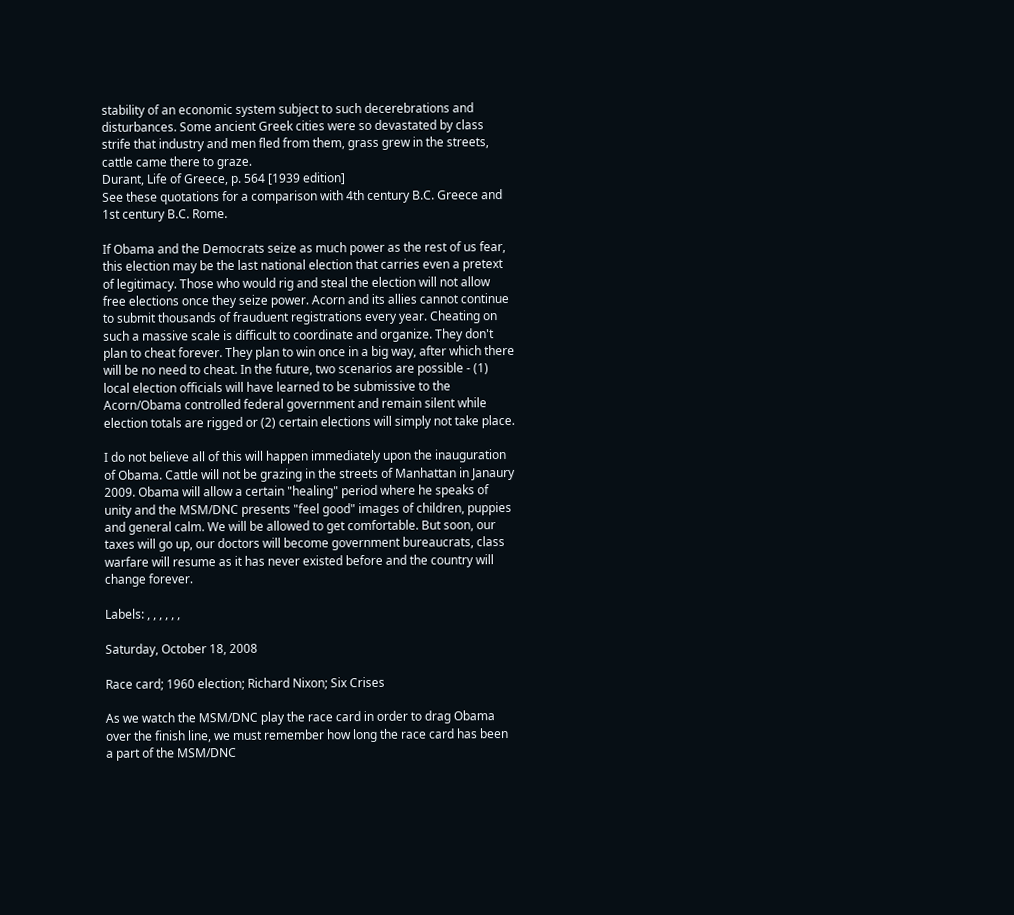stability of an economic system subject to such decerebrations and disturbances. Some ancient Greek cities were so devastated by class strife that industry and men fled from them, grass grew in the streets, cattle came there to graze.
Durant, Life of Greece, p. 564 [1939 edition]
See these quotations for a comparison with 4th century B.C. Greece and 1st century B.C. Rome.

If Obama and the Democrats seize as much power as the rest of us fear, this election may be the last national election that carries even a pretext of legitimacy. Those who would rig and steal the election will not allow free elections once they seize power. Acorn and its allies cannot continue to submit thousands of frauduent registrations every year. Cheating on such a massive scale is difficult to coordinate and organize. They don't plan to cheat forever. They plan to win once in a big way, after which there will be no need to cheat. In the future, two scenarios are possible - (1) local election officials will have learned to be submissive to the Acorn/Obama controlled federal government and remain silent while election totals are rigged or (2) certain elections will simply not take place.

I do not believe all of this will happen immediately upon the inauguration of Obama. Cattle will not be grazing in the streets of Manhattan in Janaury 2009. Obama will allow a certain "healing" period where he speaks of unity and the MSM/DNC presents "feel good" images of children, puppies and general calm. We will be allowed to get comfortable. But soon, our taxes will go up, our doctors will become government bureaucrats, class warfare will resume as it has never existed before and the country will change forever.

Labels: , , , , , ,

Saturday, October 18, 2008

Race card; 1960 election; Richard Nixon; Six Crises

As we watch the MSM/DNC play the race card in order to drag Obama over the finish line, we must remember how long the race card has been a part of the MSM/DNC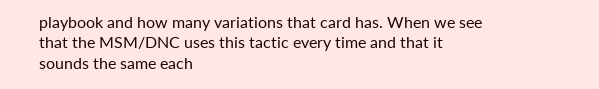playbook and how many variations that card has. When we see that the MSM/DNC uses this tactic every time and that it sounds the same each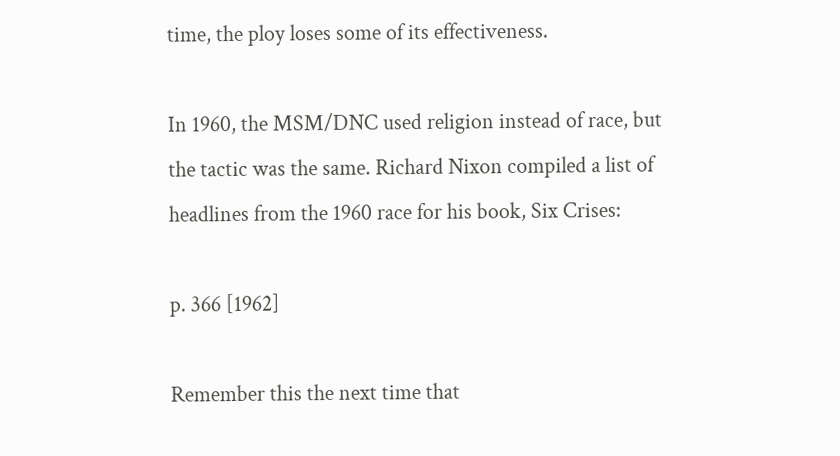time, the ploy loses some of its effectiveness.

In 1960, the MSM/DNC used religion instead of race, but the tactic was the same. Richard Nixon compiled a list of headlines from the 1960 race for his book, Six Crises:

p. 366 [1962]

Remember this the next time that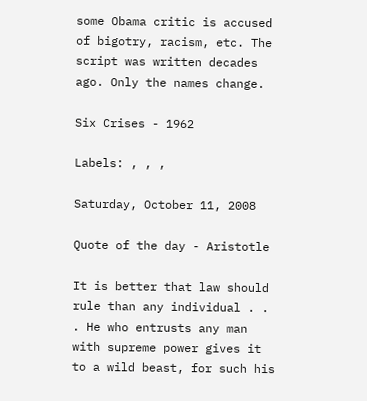some Obama critic is accused of bigotry, racism, etc. The script was written decades ago. Only the names change.

Six Crises - 1962

Labels: , , ,

Saturday, October 11, 2008

Quote of the day - Aristotle

It is better that law should rule than any individual . . . He who entrusts any man with supreme power gives it to a wild beast, for such his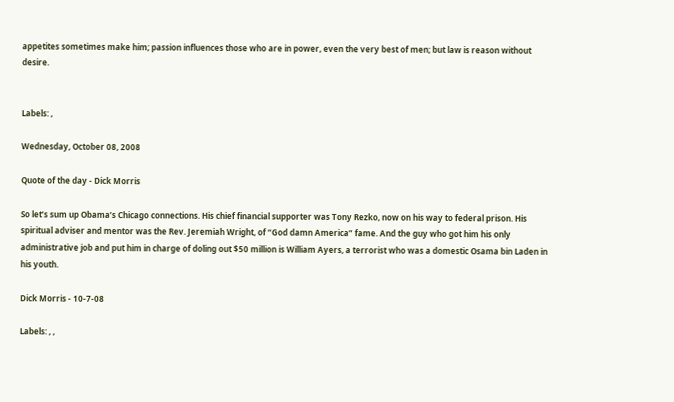appetites sometimes make him; passion influences those who are in power, even the very best of men; but law is reason without desire.


Labels: ,

Wednesday, October 08, 2008

Quote of the day - Dick Morris

So let’s sum up Obama’s Chicago connections. His chief financial supporter was Tony Rezko, now on his way to federal prison. His spiritual adviser and mentor was the Rev. Jeremiah Wright, of “God damn America” fame. And the guy who got him his only administrative job and put him in charge of doling out $50 million is William Ayers, a terrorist who was a domestic Osama bin Laden in his youth.

Dick Morris - 10-7-08

Labels: , ,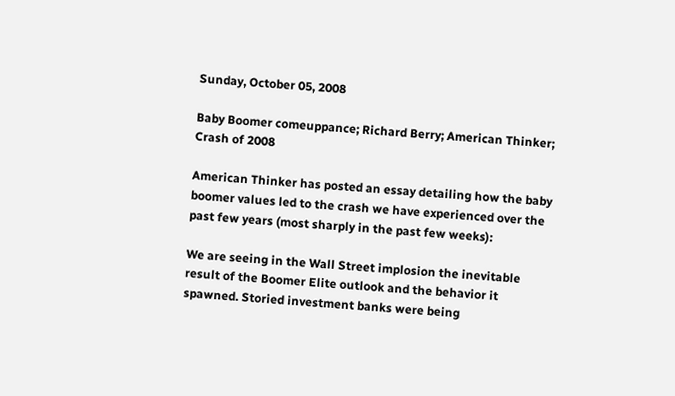Sunday, October 05, 2008

Baby Boomer comeuppance; Richard Berry; American Thinker; Crash of 2008

American Thinker has posted an essay detailing how the baby boomer values led to the crash we have experienced over the past few years (most sharply in the past few weeks):

We are seeing in the Wall Street implosion the inevitable result of the Boomer Elite outlook and the behavior it spawned. Storied investment banks were being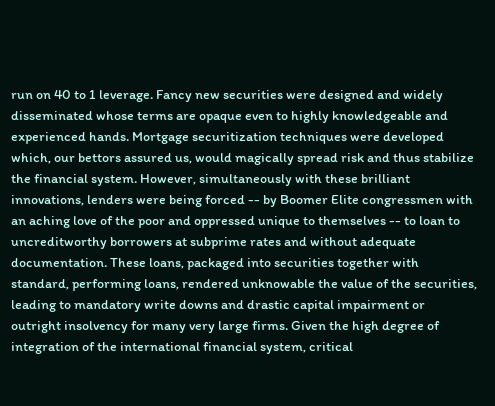run on 40 to 1 leverage. Fancy new securities were designed and widely disseminated whose terms are opaque even to highly knowledgeable and experienced hands. Mortgage securitization techniques were developed which, our bettors assured us, would magically spread risk and thus stabilize the financial system. However, simultaneously with these brilliant innovations, lenders were being forced -- by Boomer Elite congressmen with an aching love of the poor and oppressed unique to themselves -- to loan to uncreditworthy borrowers at subprime rates and without adequate documentation. These loans, packaged into securities together with standard, performing loans, rendered unknowable the value of the securities, leading to mandatory write downs and drastic capital impairment or outright insolvency for many very large firms. Given the high degree of integration of the international financial system, critical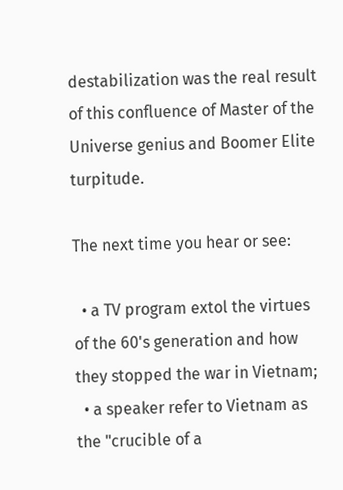destabilization was the real result of this confluence of Master of the Universe genius and Boomer Elite turpitude.

The next time you hear or see:

  • a TV program extol the virtues of the 60's generation and how they stopped the war in Vietnam;
  • a speaker refer to Vietnam as the "crucible of a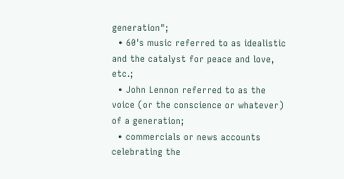generation";
  • 60's music referred to as idealistic and the catalyst for peace and love, etc.;
  • John Lennon referred to as the voice (or the conscience or whatever) of a generation;
  • commercials or news accounts celebrating the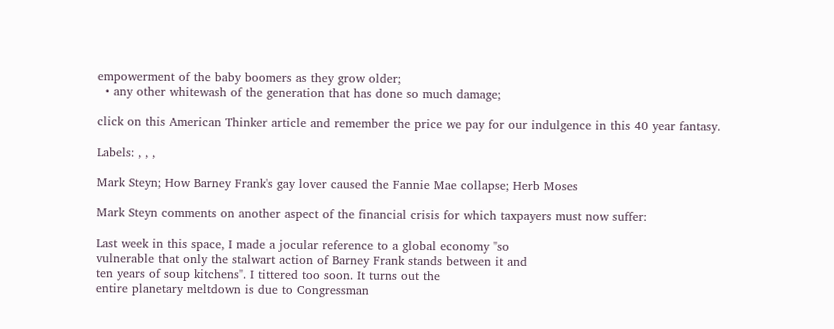empowerment of the baby boomers as they grow older;
  • any other whitewash of the generation that has done so much damage;

click on this American Thinker article and remember the price we pay for our indulgence in this 40 year fantasy.

Labels: , , ,

Mark Steyn; How Barney Frank's gay lover caused the Fannie Mae collapse; Herb Moses

Mark Steyn comments on another aspect of the financial crisis for which taxpayers must now suffer:

Last week in this space, I made a jocular reference to a global economy "so
vulnerable that only the stalwart action of Barney Frank stands between it and
ten years of soup kitchens". I tittered too soon. It turns out the
entire planetary meltdown is due to Congressman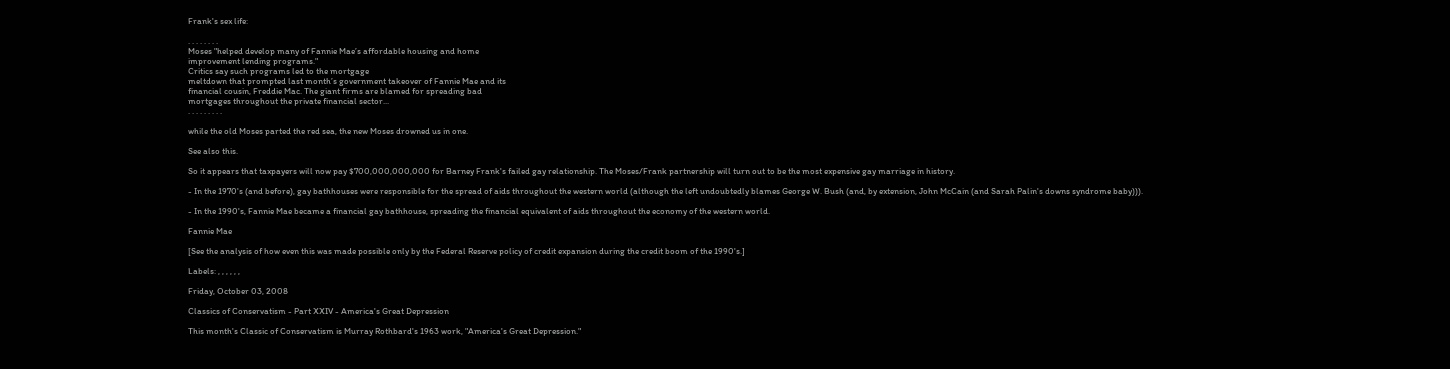Frank's sex life:

. . . . . . . .
Moses "helped develop many of Fannie Mae’s affordable housing and home
improvement lending programs."
Critics say such programs led to the mortgage
meltdown that prompted last month’s government takeover of Fannie Mae and its
financial cousin, Freddie Mac. The giant firms are blamed for spreading bad
mortgages throughout the private financial sector...
. . . . . . . . .

while the old Moses parted the red sea, the new Moses drowned us in one.

See also this.

So it appears that taxpayers will now pay $700,000,000,000 for Barney Frank's failed gay relationship. The Moses/Frank partnership will turn out to be the most expensive gay marriage in history.

- In the 1970's (and before), gay bathhouses were responsible for the spread of aids throughout the western world (although the left undoubtedly blames George W. Bush (and, by extension, John McCain (and Sarah Palin's downs syndrome baby))).

- In the 1990's, Fannie Mae became a financial gay bathhouse, spreading the financial equivalent of aids throughout the economy of the western world.

Fannie Mae

[See the analysis of how even this was made possible only by the Federal Reserve policy of credit expansion during the credit boom of the 1990's.]

Labels: , , , , , ,

Friday, October 03, 2008

Classics of Conservatism - Part XXIV - America's Great Depression

This month's Classic of Conservatism is Murray Rothbard's 1963 work, "America's Great Depression."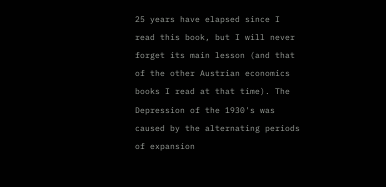25 years have elapsed since I read this book, but I will never forget its main lesson (and that of the other Austrian economics books I read at that time). The Depression of the 1930's was caused by the alternating periods of expansion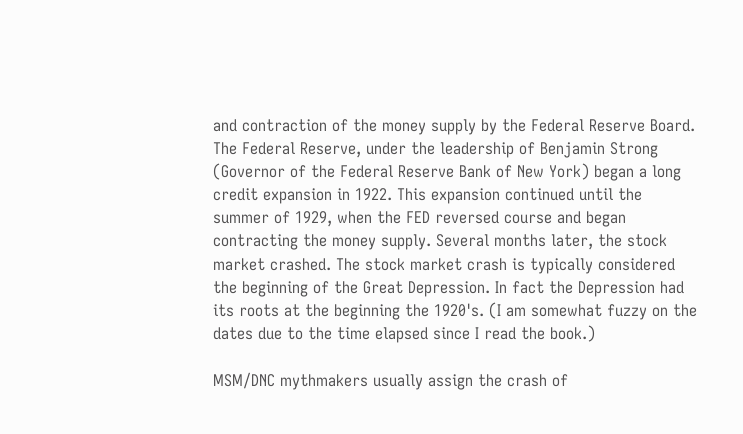and contraction of the money supply by the Federal Reserve Board. The Federal Reserve, under the leadership of Benjamin Strong (Governor of the Federal Reserve Bank of New York) began a long credit expansion in 1922. This expansion continued until the summer of 1929, when the FED reversed course and began contracting the money supply. Several months later, the stock market crashed. The stock market crash is typically considered the beginning of the Great Depression. In fact the Depression had its roots at the beginning the 1920's. (I am somewhat fuzzy on the dates due to the time elapsed since I read the book.)

MSM/DNC mythmakers usually assign the crash of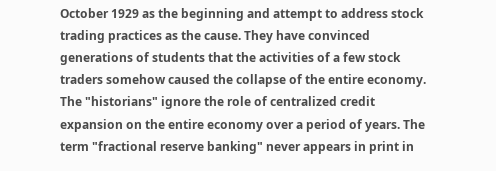October 1929 as the beginning and attempt to address stock trading practices as the cause. They have convinced generations of students that the activities of a few stock traders somehow caused the collapse of the entire economy. The "historians" ignore the role of centralized credit expansion on the entire economy over a period of years. The term "fractional reserve banking" never appears in print in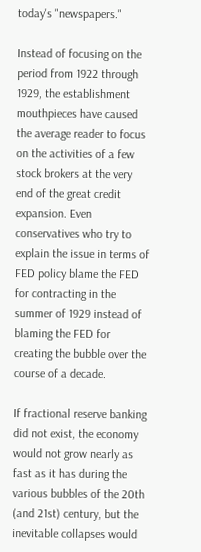today's "newspapers."

Instead of focusing on the period from 1922 through 1929, the establishment mouthpieces have caused the average reader to focus on the activities of a few stock brokers at the very end of the great credit expansion. Even conservatives who try to explain the issue in terms of FED policy blame the FED for contracting in the summer of 1929 instead of blaming the FED for creating the bubble over the course of a decade.

If fractional reserve banking did not exist, the economy would not grow nearly as fast as it has during the various bubbles of the 20th (and 21st) century, but the inevitable collapses would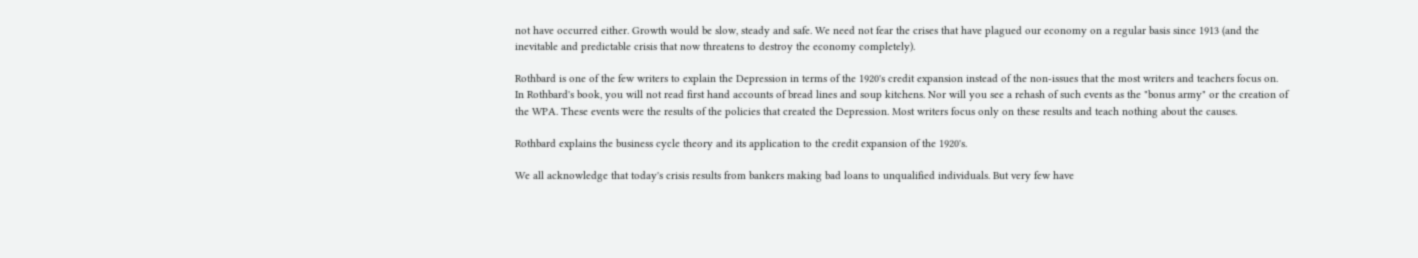not have occurred either. Growth would be slow, steady and safe. We need not fear the crises that have plagued our economy on a regular basis since 1913 (and the inevitable and predictable crisis that now threatens to destroy the economy completely).

Rothbard is one of the few writers to explain the Depression in terms of the 1920's credit expansion instead of the non-issues that the most writers and teachers focus on. In Rothbard's book, you will not read first hand accounts of bread lines and soup kitchens. Nor will you see a rehash of such events as the "bonus army" or the creation of the WPA. These events were the results of the policies that created the Depression. Most writers focus only on these results and teach nothing about the causes.

Rothbard explains the business cycle theory and its application to the credit expansion of the 1920's.

We all acknowledge that today's crisis results from bankers making bad loans to unqualified individuals. But very few have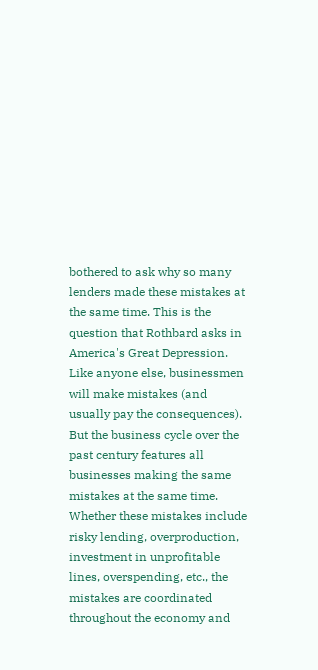bothered to ask why so many lenders made these mistakes at the same time. This is the question that Rothbard asks in America's Great Depression. Like anyone else, businessmen will make mistakes (and usually pay the consequences). But the business cycle over the past century features all businesses making the same mistakes at the same time. Whether these mistakes include risky lending, overproduction, investment in unprofitable lines, overspending, etc., the mistakes are coordinated throughout the economy and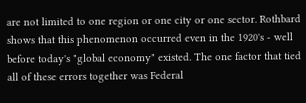are not limited to one region or one city or one sector. Rothbard shows that this phenomenon occurred even in the 1920's - well before today's "global economy" existed. The one factor that tied all of these errors together was Federal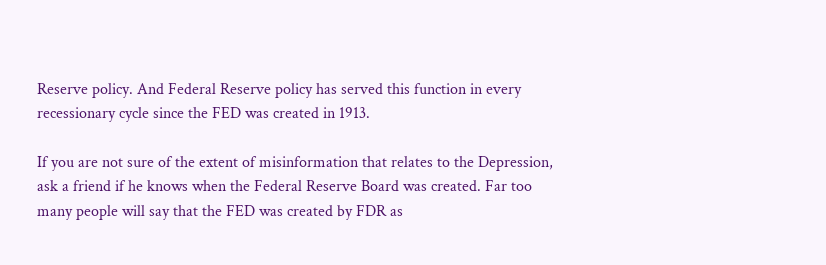Reserve policy. And Federal Reserve policy has served this function in every recessionary cycle since the FED was created in 1913.

If you are not sure of the extent of misinformation that relates to the Depression, ask a friend if he knows when the Federal Reserve Board was created. Far too many people will say that the FED was created by FDR as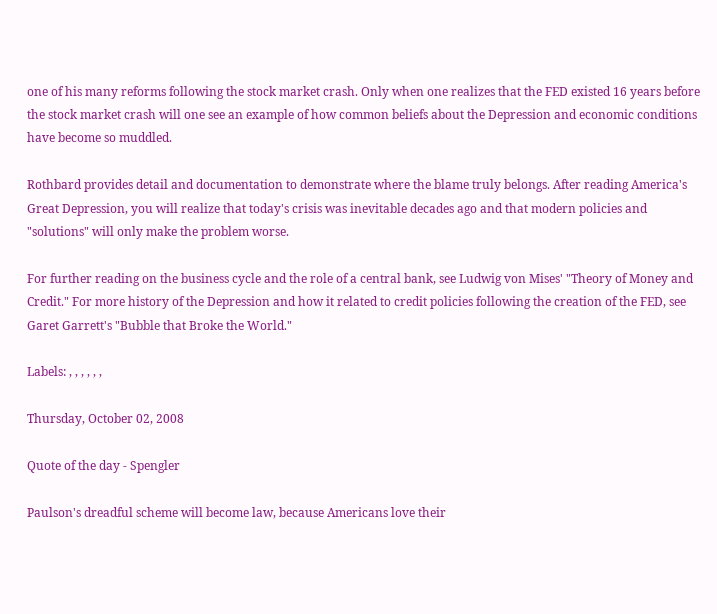one of his many reforms following the stock market crash. Only when one realizes that the FED existed 16 years before the stock market crash will one see an example of how common beliefs about the Depression and economic conditions have become so muddled.

Rothbard provides detail and documentation to demonstrate where the blame truly belongs. After reading America's Great Depression, you will realize that today's crisis was inevitable decades ago and that modern policies and "solutions" will only make the problem worse.

For further reading on the business cycle and the role of a central bank, see Ludwig von Mises' "Theory of Money and Credit." For more history of the Depression and how it related to credit policies following the creation of the FED, see Garet Garrett's "Bubble that Broke the World."

Labels: , , , , , ,

Thursday, October 02, 2008

Quote of the day - Spengler

Paulson's dreadful scheme will become law, because Americans love their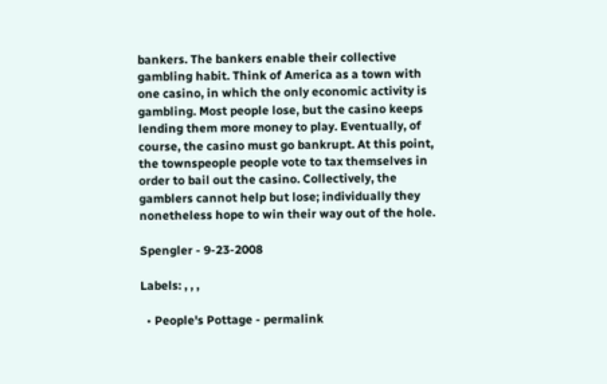bankers. The bankers enable their collective gambling habit. Think of America as a town with one casino, in which the only economic activity is gambling. Most people lose, but the casino keeps lending them more money to play. Eventually, of course, the casino must go bankrupt. At this point, the townspeople people vote to tax themselves in order to bail out the casino. Collectively, the gamblers cannot help but lose; individually they nonetheless hope to win their way out of the hole.

Spengler - 9-23-2008

Labels: , , ,

  • People's Pottage - permalink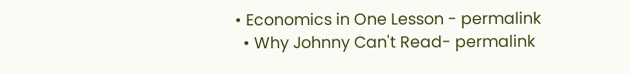• Economics in One Lesson - permalink
  • Why Johnny Can't Read- permalink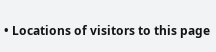• Locations of visitors to this page